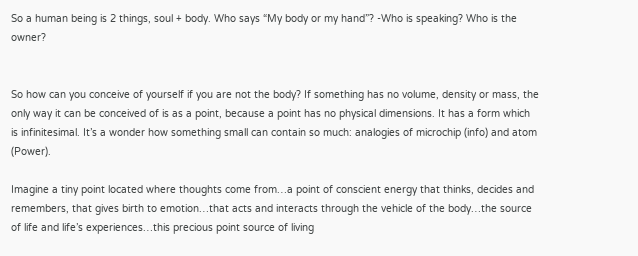So a human being is 2 things, soul + body. Who says “My body or my hand”? -Who is speaking? Who is the owner?


So how can you conceive of yourself if you are not the body? If something has no volume, density or mass, the only way it can be conceived of is as a point, because a point has no physical dimensions. It has a form which is infinitesimal. It’s a wonder how something small can contain so much: analogies of microchip (info) and atom (Power).

Imagine a tiny point located where thoughts come from…a point of conscient energy that thinks, decides and remembers, that gives birth to emotion…that acts and interacts through the vehicle of the body…the source of life and life’s experiences…this precious point source of living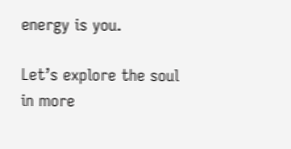energy is you.

Let’s explore the soul in more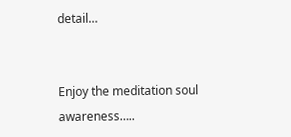detail…


Enjoy the meditation soul awareness…..